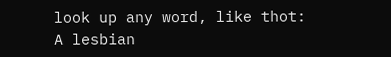look up any word, like thot:
A lesbian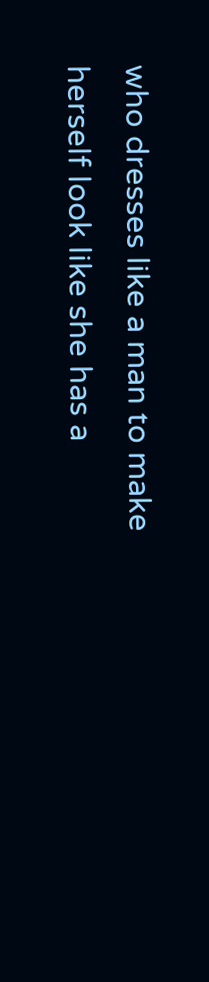who dresses like a man to make herself look like she has a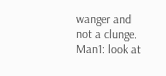wanger and not a clunge.
Man1: look at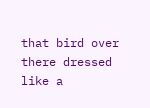that bird over there dressed like a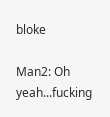bloke

Man2: Oh yeah...fucking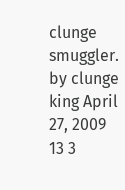clunge smuggler.
by clunge king April 27, 2009
13 3